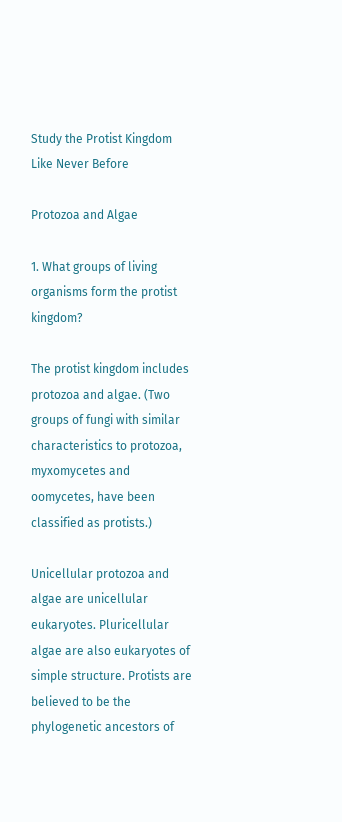Study the Protist Kingdom Like Never Before

Protozoa and Algae

1. What groups of living organisms form the protist kingdom?

The protist kingdom includes protozoa and algae. (Two groups of fungi with similar characteristics to protozoa, myxomycetes and oomycetes, have been classified as protists.)

Unicellular protozoa and algae are unicellular eukaryotes. Pluricellular algae are also eukaryotes of simple structure. Protists are believed to be the phylogenetic ancestors of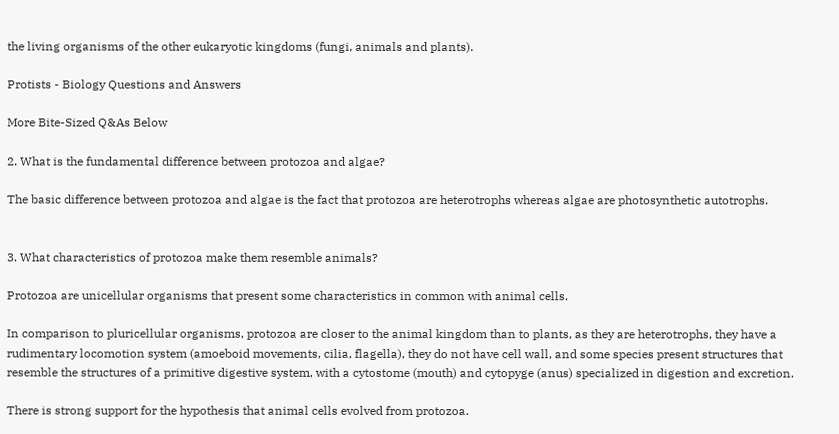the living organisms of the other eukaryotic kingdoms (fungi, animals and plants).

Protists - Biology Questions and Answers

More Bite-Sized Q&As Below

2. What is the fundamental difference between protozoa and algae?

The basic difference between protozoa and algae is the fact that protozoa are heterotrophs whereas algae are photosynthetic autotrophs.


3. What characteristics of protozoa make them resemble animals?

Protozoa are unicellular organisms that present some characteristics in common with animal cells.

In comparison to pluricellular organisms, protozoa are closer to the animal kingdom than to plants, as they are heterotrophs, they have a rudimentary locomotion system (amoeboid movements, cilia, flagella), they do not have cell wall, and some species present structures that resemble the structures of a primitive digestive system, with a cytostome (mouth) and cytopyge (anus) specialized in digestion and excretion.

There is strong support for the hypothesis that animal cells evolved from protozoa.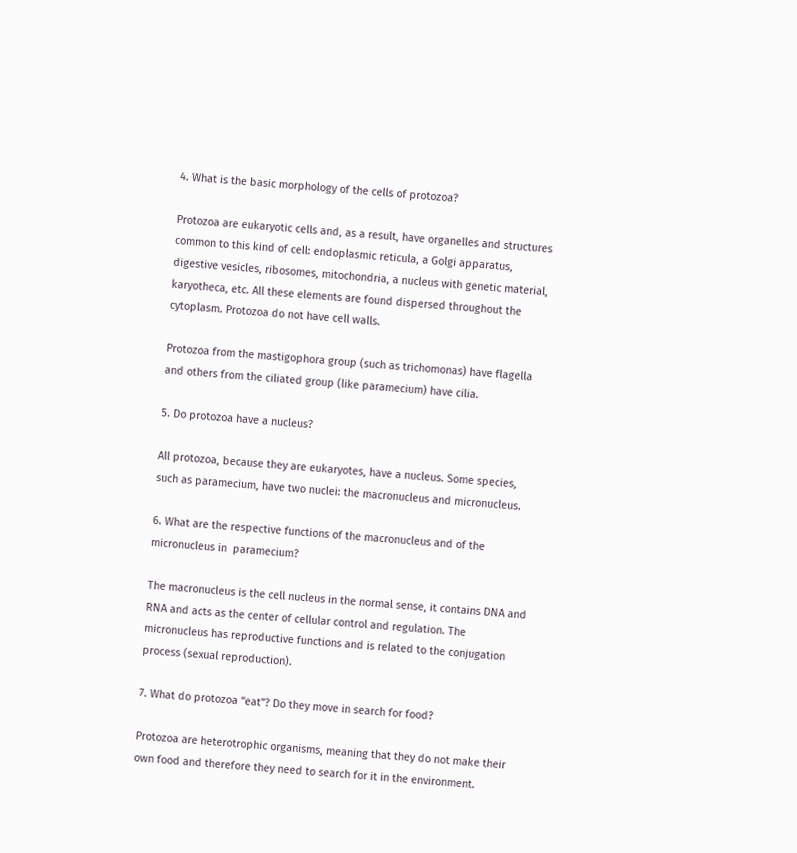4. What is the basic morphology of the cells of protozoa?

Protozoa are eukaryotic cells and, as a result, have organelles and structures common to this kind of cell: endoplasmic reticula, a Golgi apparatus, digestive vesicles, ribosomes, mitochondria, a nucleus with genetic material, karyotheca, etc. All these elements are found dispersed throughout the cytoplasm. Protozoa do not have cell walls.

Protozoa from the mastigophora group (such as trichomonas) have flagella and others from the ciliated group (like paramecium) have cilia.

5. Do protozoa have a nucleus?

All protozoa, because they are eukaryotes, have a nucleus. Some species, such as paramecium, have two nuclei: the macronucleus and micronucleus.

6. What are the respective functions of the macronucleus and of the micronucleus in  paramecium?

The macronucleus is the cell nucleus in the normal sense, it contains DNA and RNA and acts as the center of cellular control and regulation. The micronucleus has reproductive functions and is related to the conjugation process (sexual reproduction).

7. What do protozoa “eat”? Do they move in search for food?

Protozoa are heterotrophic organisms, meaning that they do not make their own food and therefore they need to search for it in the environment.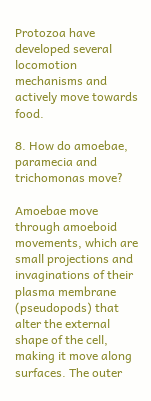Protozoa have developed several locomotion mechanisms and actively move towards food.

8. How do amoebae, paramecia and trichomonas move?

Amoebae move through amoeboid movements, which are small projections and invaginations of their plasma membrane (pseudopods) that alter the external shape of the cell, making it move along surfaces. The outer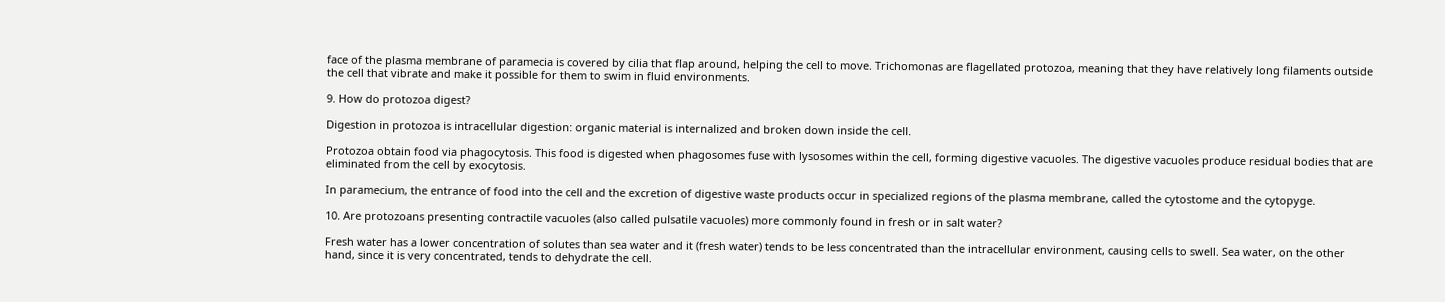face of the plasma membrane of paramecia is covered by cilia that flap around, helping the cell to move. Trichomonas are flagellated protozoa, meaning that they have relatively long filaments outside the cell that vibrate and make it possible for them to swim in fluid environments.

9. How do protozoa digest?

Digestion in protozoa is intracellular digestion: organic material is internalized and broken down inside the cell.

Protozoa obtain food via phagocytosis. This food is digested when phagosomes fuse with lysosomes within the cell, forming digestive vacuoles. The digestive vacuoles produce residual bodies that are eliminated from the cell by exocytosis.

In paramecium, the entrance of food into the cell and the excretion of digestive waste products occur in specialized regions of the plasma membrane, called the cytostome and the cytopyge.

10. Are protozoans presenting contractile vacuoles (also called pulsatile vacuoles) more commonly found in fresh or in salt water?

Fresh water has a lower concentration of solutes than sea water and it (fresh water) tends to be less concentrated than the intracellular environment, causing cells to swell. Sea water, on the other hand, since it is very concentrated, tends to dehydrate the cell.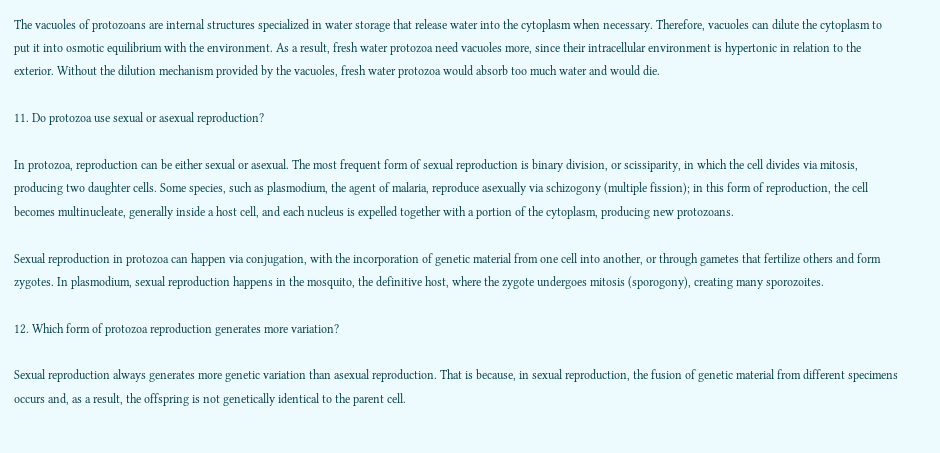The vacuoles of protozoans are internal structures specialized in water storage that release water into the cytoplasm when necessary. Therefore, vacuoles can dilute the cytoplasm to put it into osmotic equilibrium with the environment. As a result, fresh water protozoa need vacuoles more, since their intracellular environment is hypertonic in relation to the exterior. Without the dilution mechanism provided by the vacuoles, fresh water protozoa would absorb too much water and would die.

11. Do protozoa use sexual or asexual reproduction?

In protozoa, reproduction can be either sexual or asexual. The most frequent form of sexual reproduction is binary division, or scissiparity, in which the cell divides via mitosis, producing two daughter cells. Some species, such as plasmodium, the agent of malaria, reproduce asexually via schizogony (multiple fission); in this form of reproduction, the cell becomes multinucleate, generally inside a host cell, and each nucleus is expelled together with a portion of the cytoplasm, producing new protozoans.

Sexual reproduction in protozoa can happen via conjugation, with the incorporation of genetic material from one cell into another, or through gametes that fertilize others and form zygotes. In plasmodium, sexual reproduction happens in the mosquito, the definitive host, where the zygote undergoes mitosis (sporogony), creating many sporozoites.

12. Which form of protozoa reproduction generates more variation?

Sexual reproduction always generates more genetic variation than asexual reproduction. That is because, in sexual reproduction, the fusion of genetic material from different specimens occurs and, as a result, the offspring is not genetically identical to the parent cell.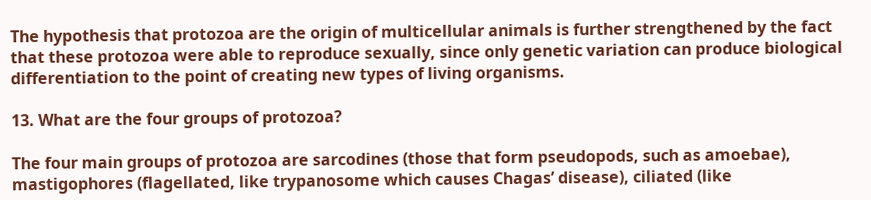The hypothesis that protozoa are the origin of multicellular animals is further strengthened by the fact that these protozoa were able to reproduce sexually, since only genetic variation can produce biological differentiation to the point of creating new types of living organisms.

13. What are the four groups of protozoa?

The four main groups of protozoa are sarcodines (those that form pseudopods, such as amoebae), mastigophores (flagellated, like trypanosome which causes Chagas’ disease), ciliated (like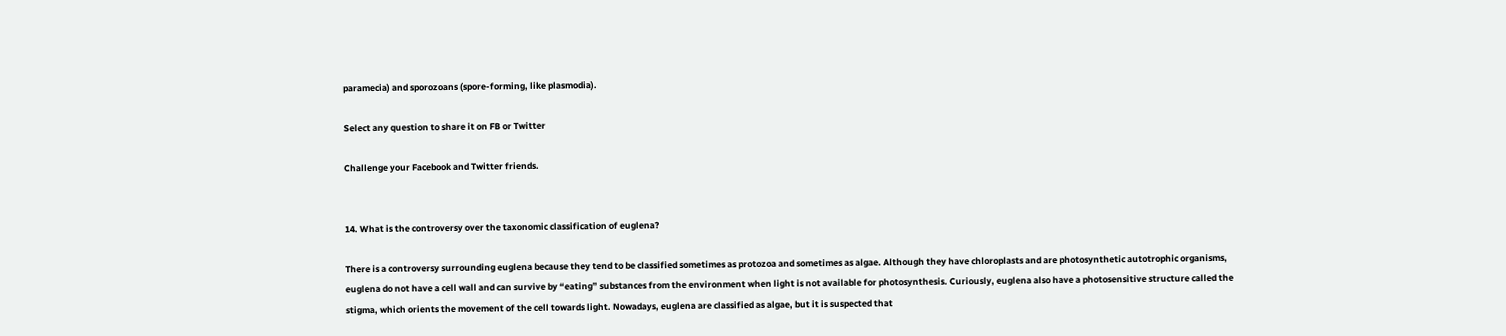paramecia) and sporozoans (spore-forming, like plasmodia).

Select any question to share it on FB or Twitter

Challenge your Facebook and Twitter friends.


14. What is the controversy over the taxonomic classification of euglena?

There is a controversy surrounding euglena because they tend to be classified sometimes as protozoa and sometimes as algae. Although they have chloroplasts and are photosynthetic autotrophic organisms, euglena do not have a cell wall and can survive by “eating” substances from the environment when light is not available for photosynthesis. Curiously, euglena also have a photosensitive structure called the stigma, which orients the movement of the cell towards light. Nowadays, euglena are classified as algae, but it is suspected that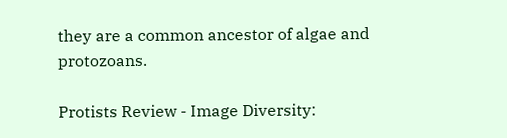they are a common ancestor of algae and protozoans.

Protists Review - Image Diversity: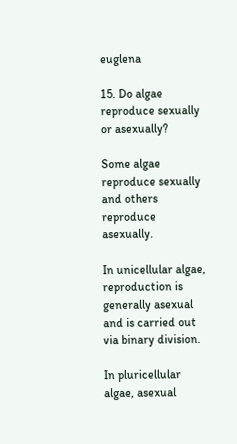euglena

15. Do algae reproduce sexually or asexually?

Some algae reproduce sexually and others reproduce asexually.

In unicellular algae, reproduction is generally asexual and is carried out via binary division.

In pluricellular algae, asexual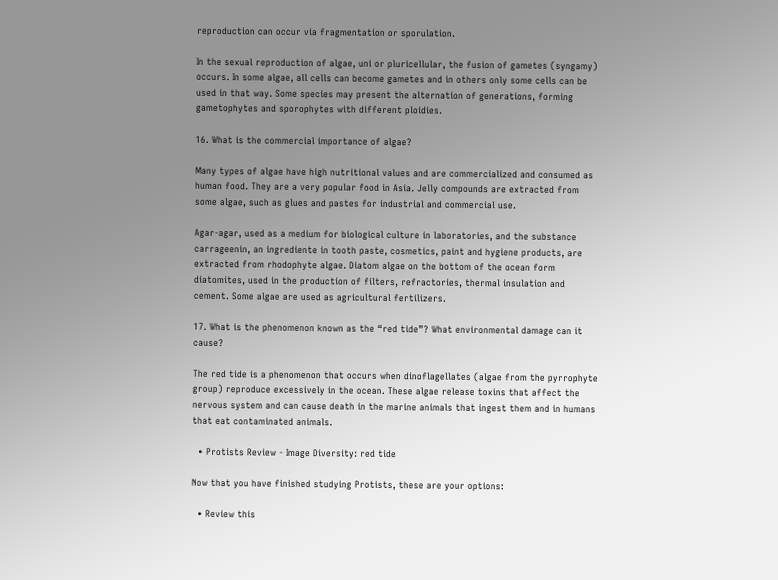reproduction can occur via fragmentation or sporulation.

In the sexual reproduction of algae, uni or pluricellular, the fusion of gametes (syngamy) occurs. In some algae, all cells can become gametes and in others only some cells can be used in that way. Some species may present the alternation of generations, forming gametophytes and sporophytes with different ploidies.

16. What is the commercial importance of algae?

Many types of algae have high nutritional values and are commercialized and consumed as human food. They are a very popular food in Asia. Jelly compounds are extracted from some algae, such as glues and pastes for industrial and commercial use.

Agar-agar, used as a medium for biological culture in laboratories, and the substance carrageenin, an ingrediente in tooth paste, cosmetics, paint and hygiene products, are extracted from rhodophyte algae. Diatom algae on the bottom of the ocean form diatomites, used in the production of filters, refractories, thermal insulation and cement. Some algae are used as agricultural fertilizers.

17. What is the phenomenon known as the “red tide”? What environmental damage can it cause?

The red tide is a phenomenon that occurs when dinoflagellates (algae from the pyrrophyte group) reproduce excessively in the ocean. These algae release toxins that affect the nervous system and can cause death in the marine animals that ingest them and in humans that eat contaminated animals.

  • Protists Review - Image Diversity: red tide

Now that you have finished studying Protists, these are your options:

  • Review this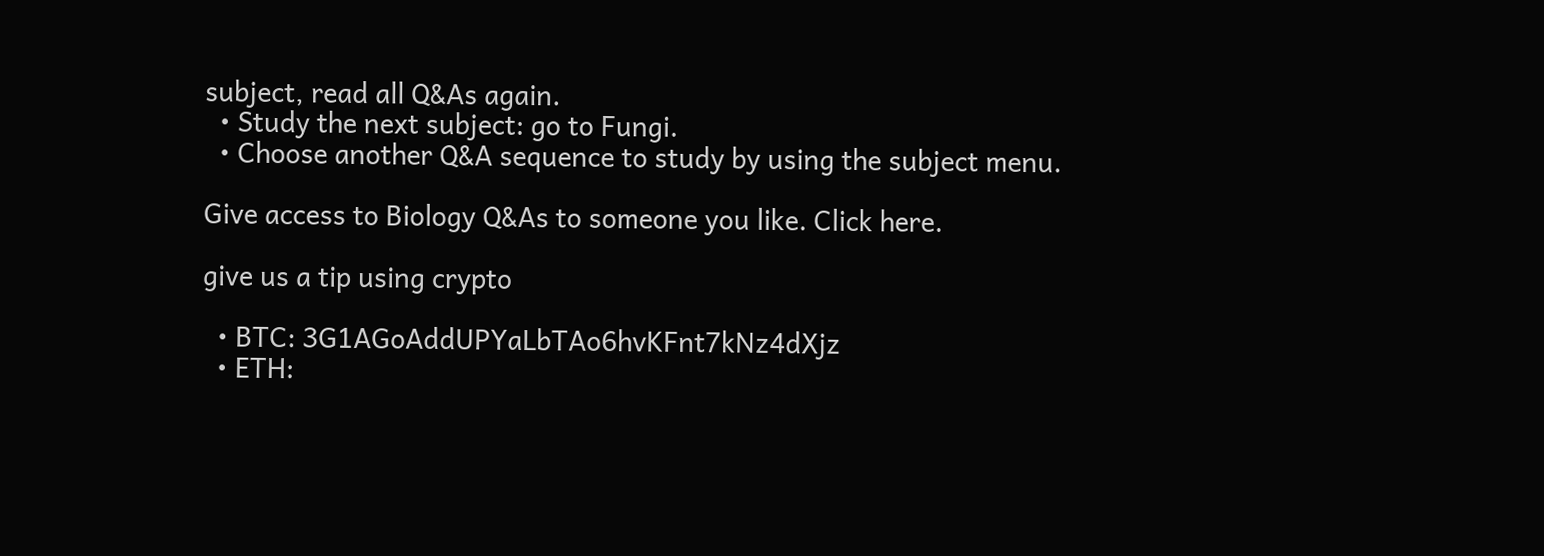subject, read all Q&As again.
  • Study the next subject: go to Fungi.
  • Choose another Q&A sequence to study by using the subject menu.

Give access to Biology Q&As to someone you like. Click here.

give us a tip using crypto

  • BTC: 3G1AGoAddUPYaLbTAo6hvKFnt7kNz4dXjz
  • ETH: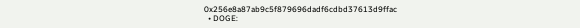0x256e8a87ab9c5f879696dadf6cdbd37613d9ffac
  • DOGE: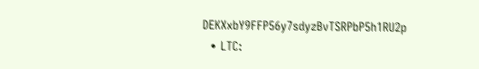DEKXxbY9FFP56y7sdyzBvTSRPbP5h1RU2p
  • LTC: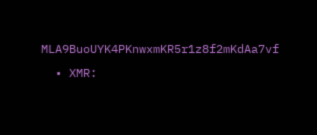MLA9BuoUYK4PKnwxmKR5r1z8f2mKdAa7vf
  • XMR: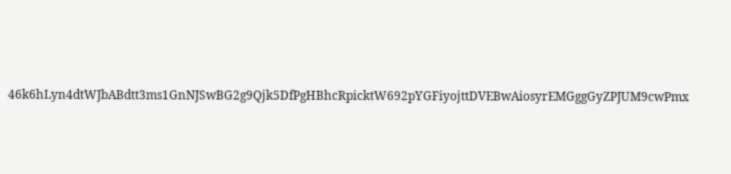46k6hLyn4dtWJbABdtt3ms1GnNJSwBG2g9Qjk5DfPgHBhcRpicktW692pYGFiyojttDVEBwAiosyrEMGggGyZPJUM9cwPmx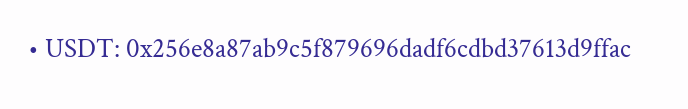• USDT: 0x256e8a87ab9c5f879696dadf6cdbd37613d9ffac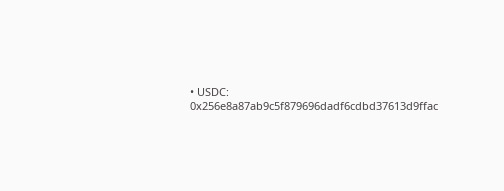• USDC: 0x256e8a87ab9c5f879696dadf6cdbd37613d9ffac